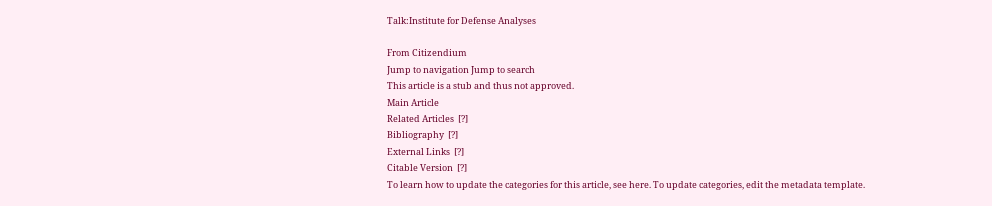Talk:Institute for Defense Analyses

From Citizendium
Jump to navigation Jump to search
This article is a stub and thus not approved.
Main Article
Related Articles  [?]
Bibliography  [?]
External Links  [?]
Citable Version  [?]
To learn how to update the categories for this article, see here. To update categories, edit the metadata template.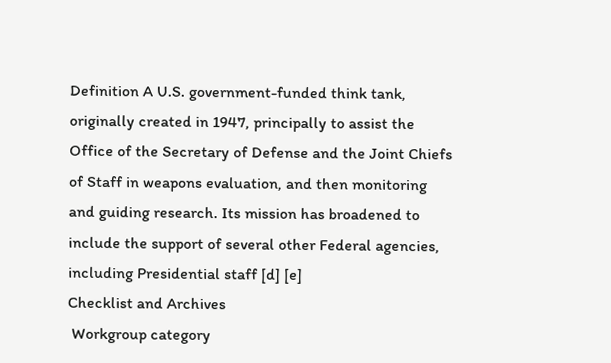Definition A U.S. government-funded think tank, originally created in 1947, principally to assist the Office of the Secretary of Defense and the Joint Chiefs of Staff in weapons evaluation, and then monitoring and guiding research. Its mission has broadened to include the support of several other Federal agencies, including Presidential staff [d] [e]
Checklist and Archives
 Workgroup category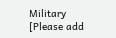Military [Please add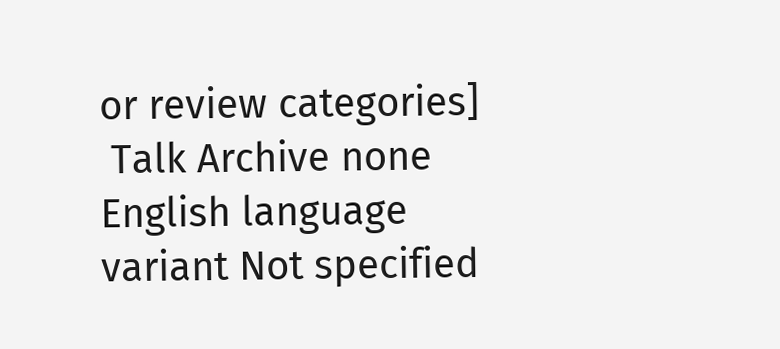or review categories]
 Talk Archive none  English language variant Not specified